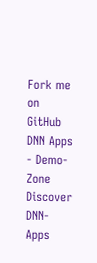Fork me on GitHub
DNN Apps - Demo-Zone
Discover DNN-Apps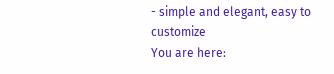- simple and elegant, easy to customize
You are here: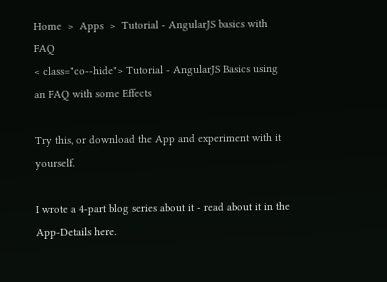Home  >  Apps  >  Tutorial - AngularJS basics with FAQ
< class="co--hide"> Tutorial - AngularJS Basics using an FAQ with some Effects

Try this, or download the App and experiment with it yourself.

I wrote a 4-part blog series about it - read about it in the App-Details here.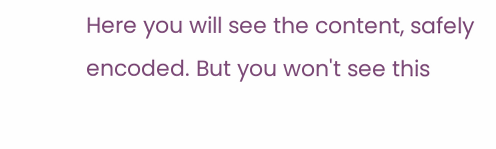Here you will see the content, safely encoded. But you won't see this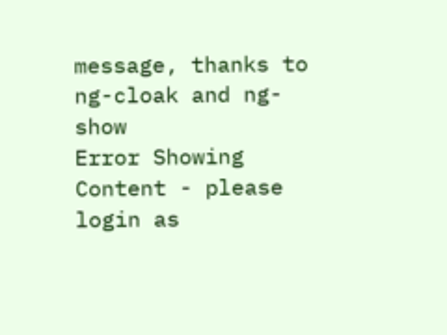message, thanks to ng-cloak and ng-show
Error Showing Content - please login as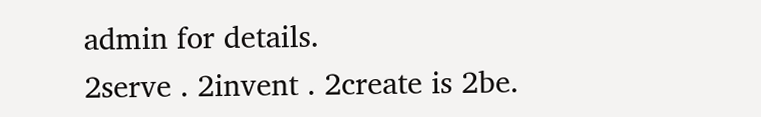admin for details.
2serve . 2invent . 2create is 2be.